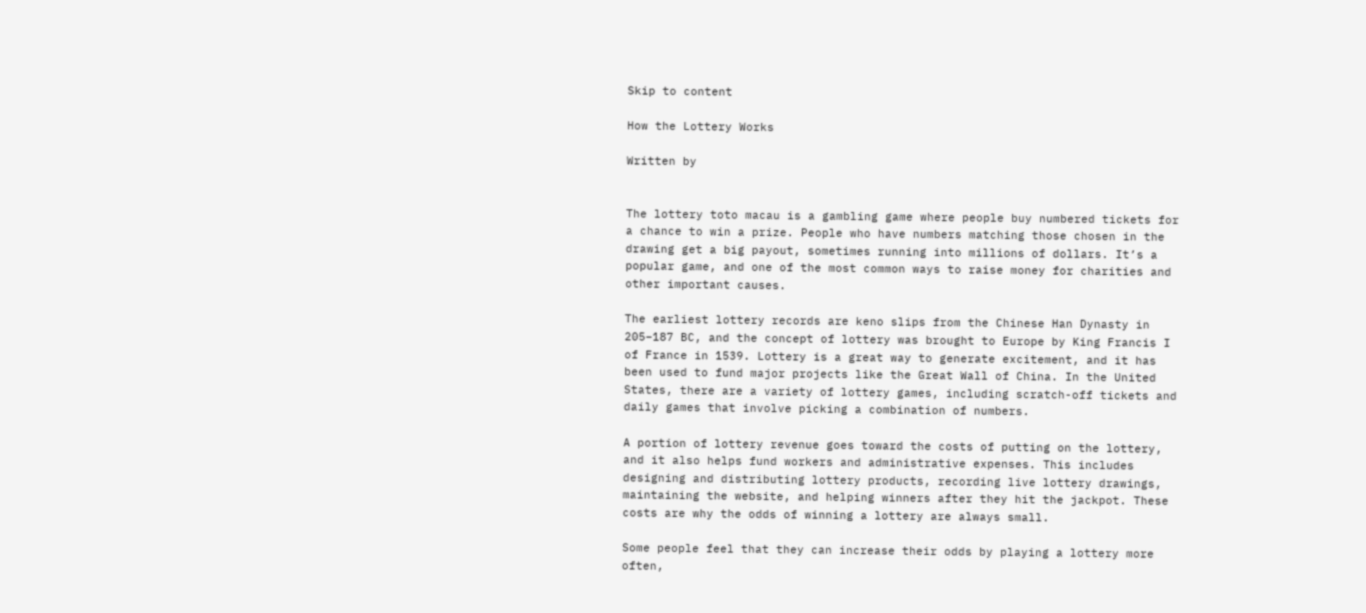Skip to content

How the Lottery Works

Written by


The lottery toto macau is a gambling game where people buy numbered tickets for a chance to win a prize. People who have numbers matching those chosen in the drawing get a big payout, sometimes running into millions of dollars. It’s a popular game, and one of the most common ways to raise money for charities and other important causes.

The earliest lottery records are keno slips from the Chinese Han Dynasty in 205–187 BC, and the concept of lottery was brought to Europe by King Francis I of France in 1539. Lottery is a great way to generate excitement, and it has been used to fund major projects like the Great Wall of China. In the United States, there are a variety of lottery games, including scratch-off tickets and daily games that involve picking a combination of numbers.

A portion of lottery revenue goes toward the costs of putting on the lottery, and it also helps fund workers and administrative expenses. This includes designing and distributing lottery products, recording live lottery drawings, maintaining the website, and helping winners after they hit the jackpot. These costs are why the odds of winning a lottery are always small.

Some people feel that they can increase their odds by playing a lottery more often,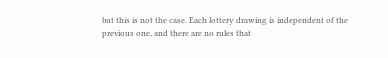but this is not the case. Each lottery drawing is independent of the previous one, and there are no rules that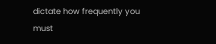dictate how frequently you must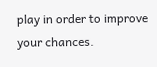play in order to improve your chances.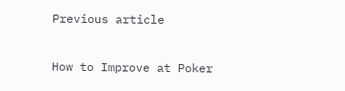Previous article

How to Improve at Poker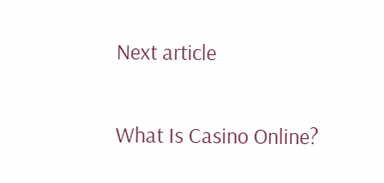Next article

What Is Casino Online?